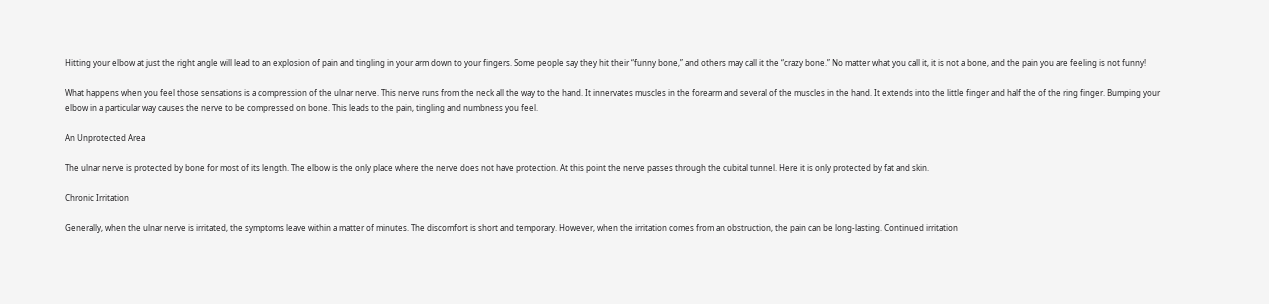Hitting your elbow at just the right angle will lead to an explosion of pain and tingling in your arm down to your fingers. Some people say they hit their “funny bone,” and others may call it the “crazy bone.” No matter what you call it, it is not a bone, and the pain you are feeling is not funny!

What happens when you feel those sensations is a compression of the ulnar nerve. This nerve runs from the neck all the way to the hand. It innervates muscles in the forearm and several of the muscles in the hand. It extends into the little finger and half the of the ring finger. Bumping your elbow in a particular way causes the nerve to be compressed on bone. This leads to the pain, tingling and numbness you feel.

An Unprotected Area

The ulnar nerve is protected by bone for most of its length. The elbow is the only place where the nerve does not have protection. At this point the nerve passes through the cubital tunnel. Here it is only protected by fat and skin.

Chronic Irritation

Generally, when the ulnar nerve is irritated, the symptoms leave within a matter of minutes. The discomfort is short and temporary. However, when the irritation comes from an obstruction, the pain can be long-lasting. Continued irritation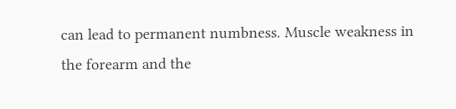can lead to permanent numbness. Muscle weakness in the forearm and the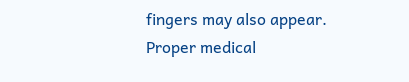fingers may also appear. Proper medical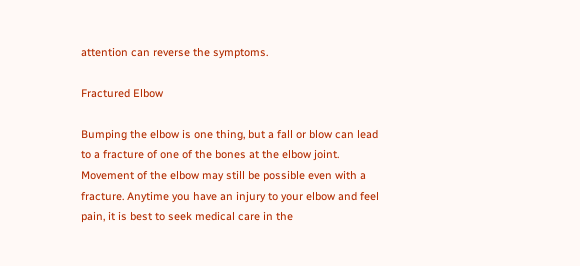attention can reverse the symptoms.

Fractured Elbow

Bumping the elbow is one thing, but a fall or blow can lead to a fracture of one of the bones at the elbow joint. Movement of the elbow may still be possible even with a fracture. Anytime you have an injury to your elbow and feel pain, it is best to seek medical care in the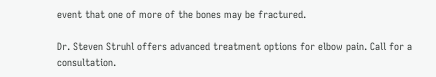event that one of more of the bones may be fractured.

Dr. Steven Struhl offers advanced treatment options for elbow pain. Call for a consultation.